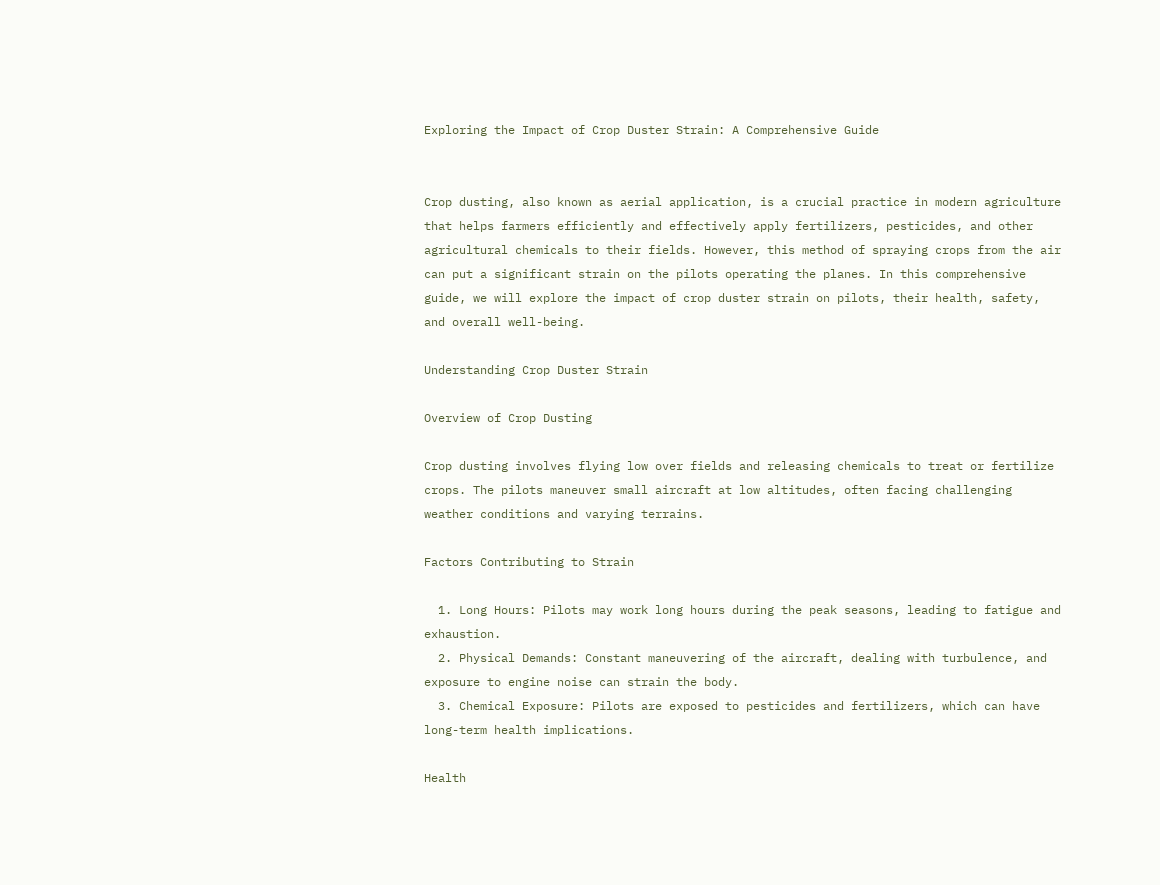Exploring the Impact of Crop Duster Strain: A Comprehensive Guide


Crop dusting, also known as aerial application, is a crucial practice in modern agriculture that helps farmers efficiently and effectively apply fertilizers, pesticides, and other agricultural chemicals to their fields. However, this method of spraying crops from the air can put a significant strain on the pilots operating the planes. In this comprehensive guide, we will explore the impact of crop duster strain on pilots, their health, safety, and overall well-being.

Understanding Crop Duster Strain

Overview of Crop Dusting

Crop dusting involves flying low over fields and releasing chemicals to treat or fertilize crops. The pilots maneuver small aircraft at low altitudes, often facing challenging weather conditions and varying terrains.

Factors Contributing to Strain

  1. Long Hours: Pilots may work long hours during the peak seasons, leading to fatigue and exhaustion.
  2. Physical Demands: Constant maneuvering of the aircraft, dealing with turbulence, and exposure to engine noise can strain the body.
  3. Chemical Exposure: Pilots are exposed to pesticides and fertilizers, which can have long-term health implications.

Health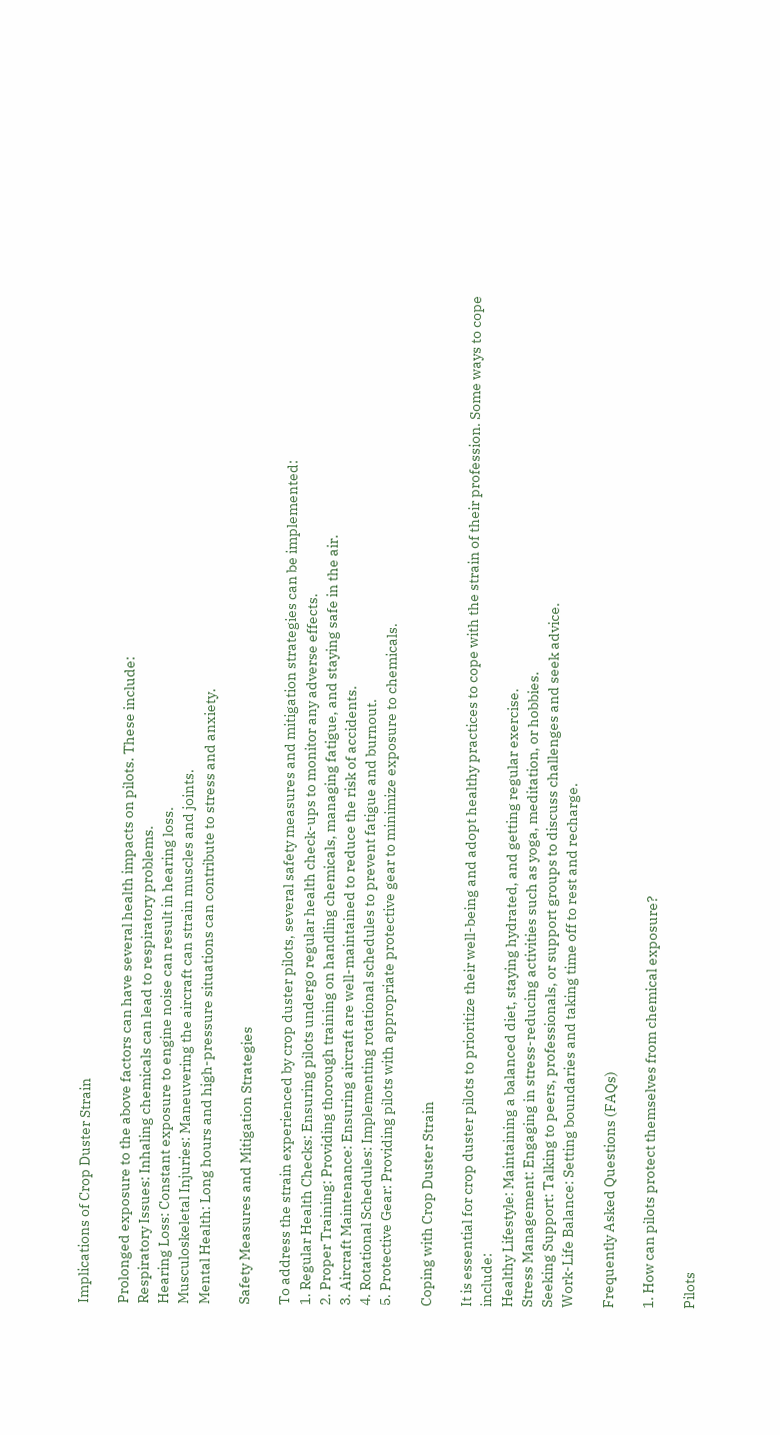Implications of Crop Duster Strain

Prolonged exposure to the above factors can have several health impacts on pilots. These include:
Respiratory Issues: Inhaling chemicals can lead to respiratory problems.
Hearing Loss: Constant exposure to engine noise can result in hearing loss.
Musculoskeletal Injuries: Maneuvering the aircraft can strain muscles and joints.
Mental Health: Long hours and high-pressure situations can contribute to stress and anxiety.

Safety Measures and Mitigation Strategies

To address the strain experienced by crop duster pilots, several safety measures and mitigation strategies can be implemented:
1. Regular Health Checks: Ensuring pilots undergo regular health check-ups to monitor any adverse effects.
2. Proper Training: Providing thorough training on handling chemicals, managing fatigue, and staying safe in the air.
3. Aircraft Maintenance: Ensuring aircraft are well-maintained to reduce the risk of accidents.
4. Rotational Schedules: Implementing rotational schedules to prevent fatigue and burnout.
5. Protective Gear: Providing pilots with appropriate protective gear to minimize exposure to chemicals.

Coping with Crop Duster Strain

It is essential for crop duster pilots to prioritize their well-being and adopt healthy practices to cope with the strain of their profession. Some ways to cope include:
Healthy Lifestyle: Maintaining a balanced diet, staying hydrated, and getting regular exercise.
Stress Management: Engaging in stress-reducing activities such as yoga, meditation, or hobbies.
Seeking Support: Talking to peers, professionals, or support groups to discuss challenges and seek advice.
Work-Life Balance: Setting boundaries and taking time off to rest and recharge.

Frequently Asked Questions (FAQs)

1. How can pilots protect themselves from chemical exposure?

Pilots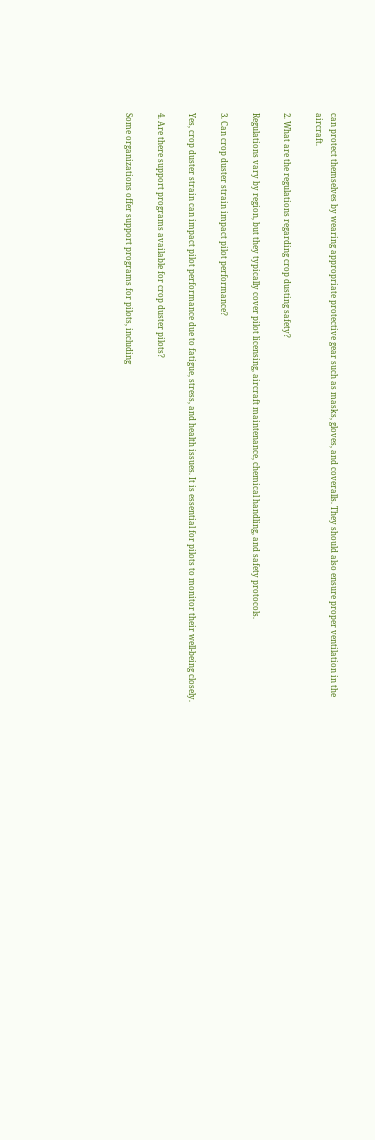can protect themselves by wearing appropriate protective gear such as masks, gloves, and coveralls. They should also ensure proper ventilation in the aircraft.

2. What are the regulations regarding crop dusting safety?

Regulations vary by region, but they typically cover pilot licensing, aircraft maintenance, chemical handling, and safety protocols.

3. Can crop duster strain impact pilot performance?

Yes, crop duster strain can impact pilot performance due to fatigue, stress, and health issues. It is essential for pilots to monitor their well-being closely.

4. Are there support programs available for crop duster pilots?

Some organizations offer support programs for pilots, including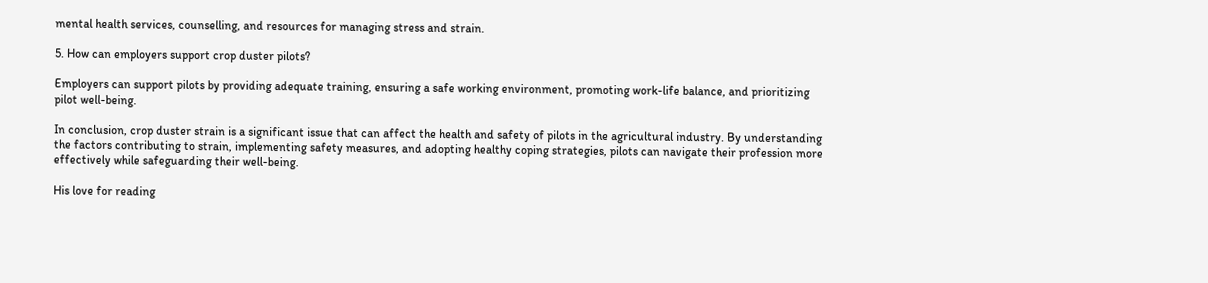mental health services, counselling, and resources for managing stress and strain.

5. How can employers support crop duster pilots?

Employers can support pilots by providing adequate training, ensuring a safe working environment, promoting work-life balance, and prioritizing pilot well-being.

In conclusion, crop duster strain is a significant issue that can affect the health and safety of pilots in the agricultural industry. By understanding the factors contributing to strain, implementing safety measures, and adopting healthy coping strategies, pilots can navigate their profession more effectively while safeguarding their well-being.

His love for reading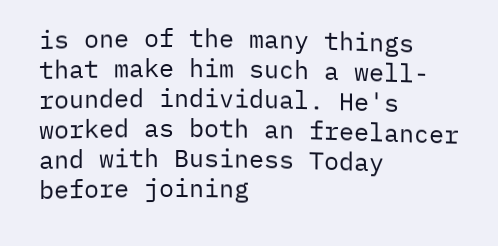is one of the many things that make him such a well-rounded individual. He's worked as both an freelancer and with Business Today before joining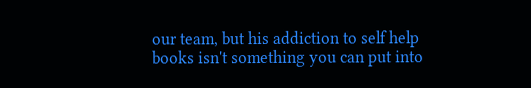our team, but his addiction to self help books isn't something you can put into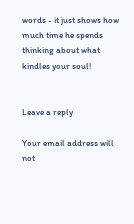words - it just shows how much time he spends thinking about what kindles your soul!


Leave a reply

Your email address will not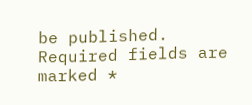be published. Required fields are marked *